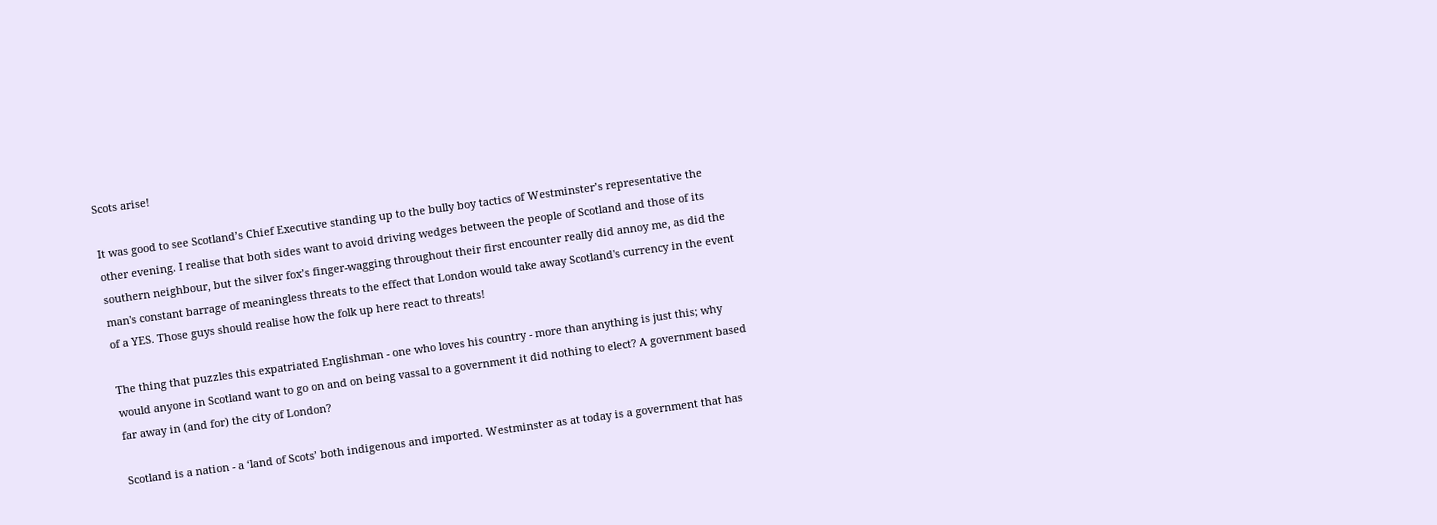Scots arise!

It was good to see Scotland’s Chief Executive standing up to the bully boy tactics of Westminster’s representative the other evening. I realise that both sides want to avoid driving wedges between the people of Scotland and those of its southern neighbour, but the silver fox’s finger-wagging throughout their first encounter really did annoy me, as did the man's constant barrage of meaningless threats to the effect that London would take away Scotland's currency in the event of a YES. Those guys should realise how the folk up here react to threats!

The thing that puzzles this expatriated Englishman - one who loves his country - more than anything is just this; why would anyone in Scotland want to go on and on being vassal to a government it did nothing to elect? A government based far away in (and for) the city of London?

Scotland is a nation - a ‘land of Scots’ both indigenous and imported. Westminster as at today is a government that has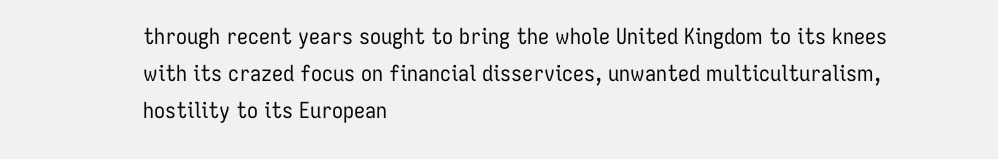through recent years sought to bring the whole United Kingdom to its knees with its crazed focus on financial disservices, unwanted multiculturalism, hostility to its European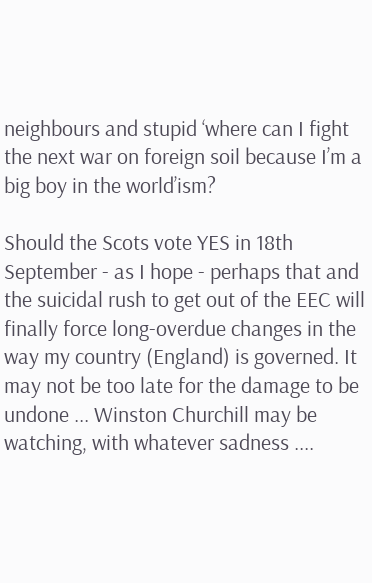neighbours and stupid ‘where can I fight the next war on foreign soil because I’m a big boy in the world’ism?

Should the Scots vote YES in 18th September - as I hope - perhaps that and the suicidal rush to get out of the EEC will finally force long-overdue changes in the way my country (England) is governed. It may not be too late for the damage to be undone ... Winston Churchill may be watching, with whatever sadness ....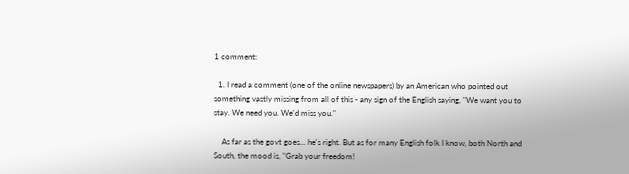1 comment:

  1. I read a comment (one of the online newspapers) by an American who pointed out something vastly missing from all of this - any sign of the English saying, "We want you to stay. We need you. We'd miss you."

    As far as the govt goes... he's right. But as for many English folk I know, both North and South, the mood is, "Grab your freedom!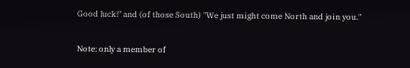Good luck!" and (of those South) "We just might come North and join you."


Note: only a member of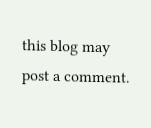this blog may post a comment.